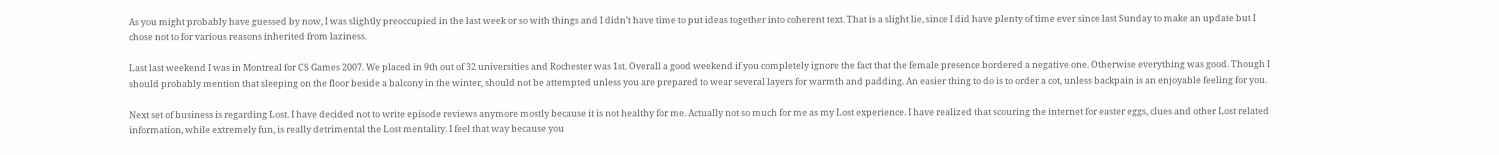As you might probably have guessed by now, I was slightly preoccupied in the last week or so with things and I didn’t have time to put ideas together into coherent text. That is a slight lie, since I did have plenty of time ever since last Sunday to make an update but I chose not to for various reasons inherited from laziness.

Last last weekend I was in Montreal for CS Games 2007. We placed in 9th out of 32 universities and Rochester was 1st. Overall a good weekend if you completely ignore the fact that the female presence bordered a negative one. Otherwise everything was good. Though I should probably mention that sleeping on the floor beside a balcony in the winter, should not be attempted unless you are prepared to wear several layers for warmth and padding. An easier thing to do is to order a cot, unless backpain is an enjoyable feeling for you.

Next set of business is regarding Lost. I have decided not to write episode reviews anymore mostly because it is not healthy for me. Actually not so much for me as my Lost experience. I have realized that scouring the internet for easter eggs, clues and other Lost related information, while extremely fun, is really detrimental the Lost mentality. I feel that way because you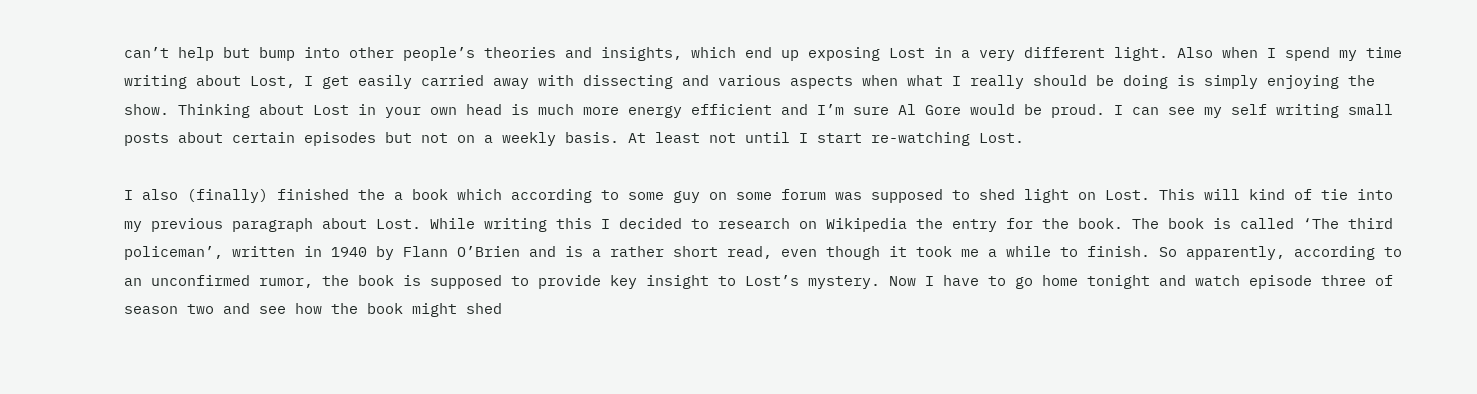can’t help but bump into other people’s theories and insights, which end up exposing Lost in a very different light. Also when I spend my time writing about Lost, I get easily carried away with dissecting and various aspects when what I really should be doing is simply enjoying the show. Thinking about Lost in your own head is much more energy efficient and I’m sure Al Gore would be proud. I can see my self writing small posts about certain episodes but not on a weekly basis. At least not until I start re-watching Lost.

I also (finally) finished the a book which according to some guy on some forum was supposed to shed light on Lost. This will kind of tie into my previous paragraph about Lost. While writing this I decided to research on Wikipedia the entry for the book. The book is called ‘The third policeman’, written in 1940 by Flann O’Brien and is a rather short read, even though it took me a while to finish. So apparently, according to an unconfirmed rumor, the book is supposed to provide key insight to Lost’s mystery. Now I have to go home tonight and watch episode three of season two and see how the book might shed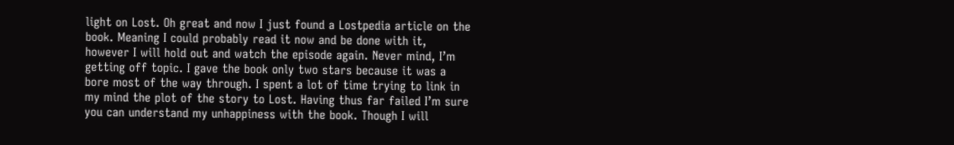light on Lost. Oh great and now I just found a Lostpedia article on the book. Meaning I could probably read it now and be done with it, however I will hold out and watch the episode again. Never mind, I’m getting off topic. I gave the book only two stars because it was a bore most of the way through. I spent a lot of time trying to link in my mind the plot of the story to Lost. Having thus far failed I’m sure you can understand my unhappiness with the book. Though I will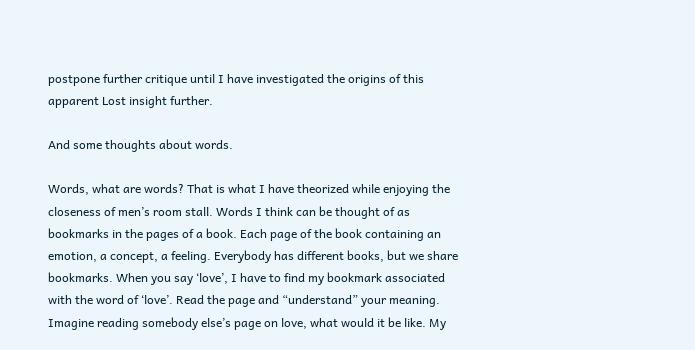postpone further critique until I have investigated the origins of this apparent Lost insight further.

And some thoughts about words.

Words, what are words? That is what I have theorized while enjoying the closeness of men’s room stall. Words I think can be thought of as bookmarks in the pages of a book. Each page of the book containing an emotion, a concept, a feeling. Everybody has different books, but we share bookmarks. When you say ‘love’, I have to find my bookmark associated with the word of ‘love’. Read the page and “understand” your meaning. Imagine reading somebody else’s page on love, what would it be like. My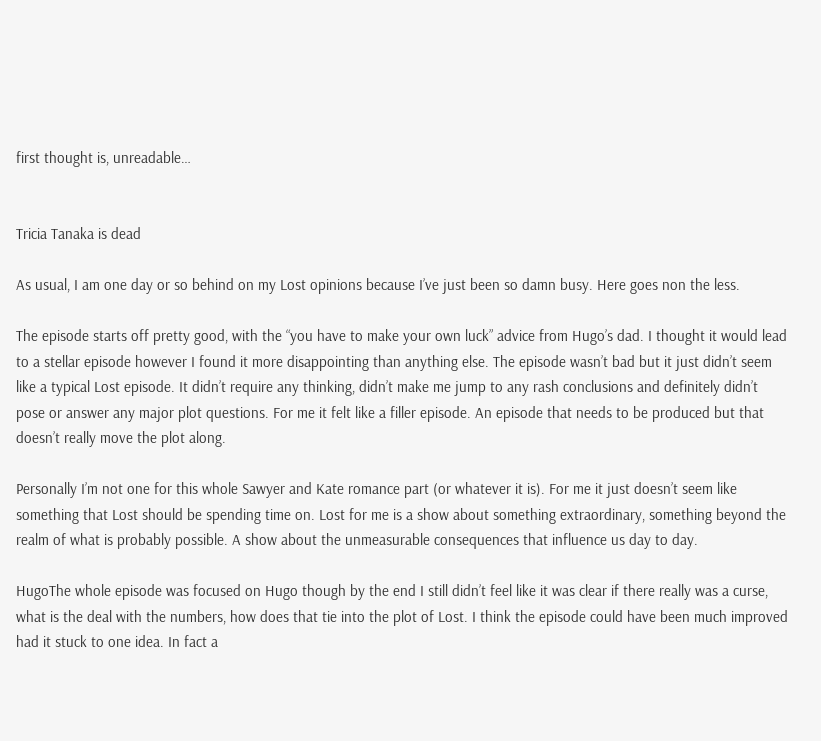first thought is, unreadable…


Tricia Tanaka is dead

As usual, I am one day or so behind on my Lost opinions because I’ve just been so damn busy. Here goes non the less.

The episode starts off pretty good, with the “you have to make your own luck” advice from Hugo’s dad. I thought it would lead to a stellar episode however I found it more disappointing than anything else. The episode wasn’t bad but it just didn’t seem like a typical Lost episode. It didn’t require any thinking, didn’t make me jump to any rash conclusions and definitely didn’t pose or answer any major plot questions. For me it felt like a filler episode. An episode that needs to be produced but that doesn’t really move the plot along.

Personally I’m not one for this whole Sawyer and Kate romance part (or whatever it is). For me it just doesn’t seem like something that Lost should be spending time on. Lost for me is a show about something extraordinary, something beyond the realm of what is probably possible. A show about the unmeasurable consequences that influence us day to day.

HugoThe whole episode was focused on Hugo though by the end I still didn’t feel like it was clear if there really was a curse, what is the deal with the numbers, how does that tie into the plot of Lost. I think the episode could have been much improved had it stuck to one idea. In fact a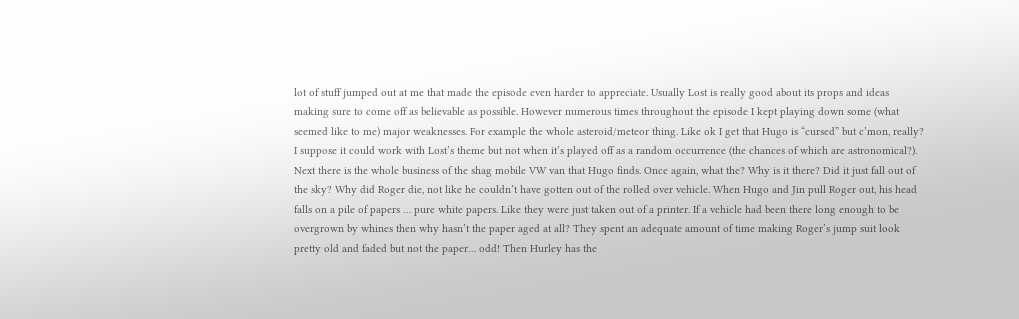lot of stuff jumped out at me that made the episode even harder to appreciate. Usually Lost is really good about its props and ideas making sure to come off as believable as possible. However numerous times throughout the episode I kept playing down some (what seemed like to me) major weaknesses. For example the whole asteroid/meteor thing. Like ok I get that Hugo is “cursed” but c’mon, really? I suppose it could work with Lost’s theme but not when it’s played off as a random occurrence (the chances of which are astronomical?). Next there is the whole business of the shag mobile VW van that Hugo finds. Once again, what the? Why is it there? Did it just fall out of the sky? Why did Roger die, not like he couldn’t have gotten out of the rolled over vehicle. When Hugo and Jin pull Roger out, his head falls on a pile of papers … pure white papers. Like they were just taken out of a printer. If a vehicle had been there long enough to be overgrown by whines then why hasn’t the paper aged at all? They spent an adequate amount of time making Roger’s jump suit look pretty old and faded but not the paper… odd! Then Hurley has the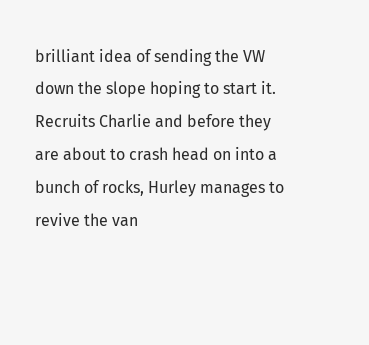brilliant idea of sending the VW down the slope hoping to start it. Recruits Charlie and before they are about to crash head on into a bunch of rocks, Hurley manages to revive the van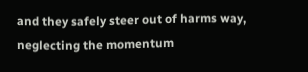and they safely steer out of harms way, neglecting the momentum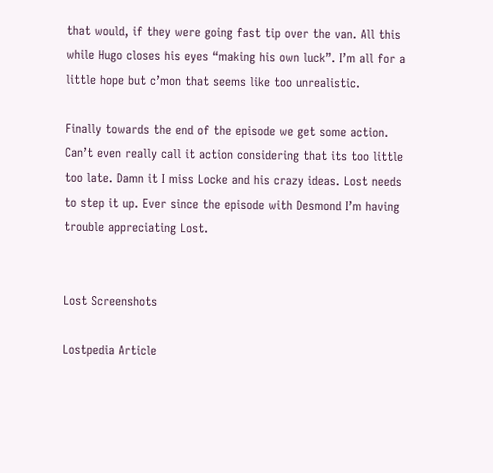that would, if they were going fast tip over the van. All this while Hugo closes his eyes “making his own luck”. I’m all for a little hope but c’mon that seems like too unrealistic.

Finally towards the end of the episode we get some action. Can’t even really call it action considering that its too little too late. Damn it I miss Locke and his crazy ideas. Lost needs to step it up. Ever since the episode with Desmond I’m having trouble appreciating Lost.


Lost Screenshots

Lostpedia Article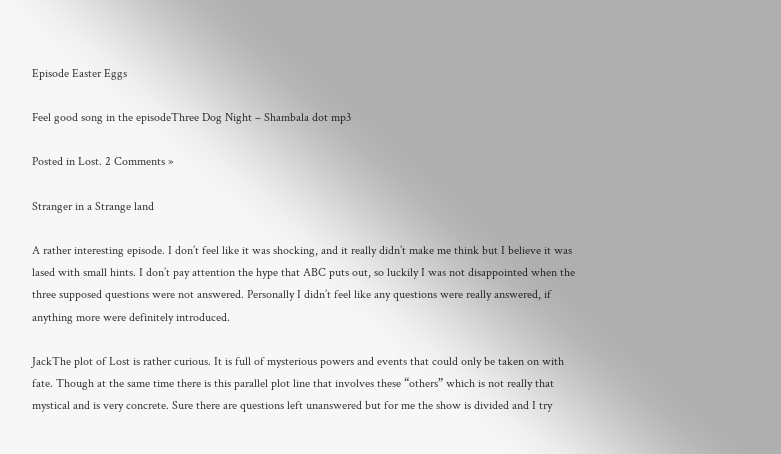Episode Easter Eggs

Feel good song in the episodeThree Dog Night – Shambala dot mp3

Posted in Lost. 2 Comments »

Stranger in a Strange land

A rather interesting episode. I don’t feel like it was shocking, and it really didn’t make me think but I believe it was lased with small hints. I don’t pay attention the hype that ABC puts out, so luckily I was not disappointed when the three supposed questions were not answered. Personally I didn’t feel like any questions were really answered, if anything more were definitely introduced.

JackThe plot of Lost is rather curious. It is full of mysterious powers and events that could only be taken on with fate. Though at the same time there is this parallel plot line that involves these “others” which is not really that mystical and is very concrete. Sure there are questions left unanswered but for me the show is divided and I try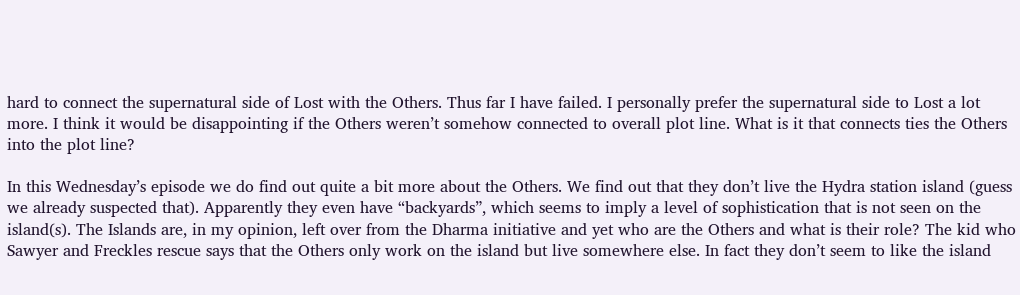hard to connect the supernatural side of Lost with the Others. Thus far I have failed. I personally prefer the supernatural side to Lost a lot more. I think it would be disappointing if the Others weren’t somehow connected to overall plot line. What is it that connects ties the Others into the plot line?

In this Wednesday’s episode we do find out quite a bit more about the Others. We find out that they don’t live the Hydra station island (guess we already suspected that). Apparently they even have “backyards”, which seems to imply a level of sophistication that is not seen on the island(s). The Islands are, in my opinion, left over from the Dharma initiative and yet who are the Others and what is their role? The kid who Sawyer and Freckles rescue says that the Others only work on the island but live somewhere else. In fact they don’t seem to like the island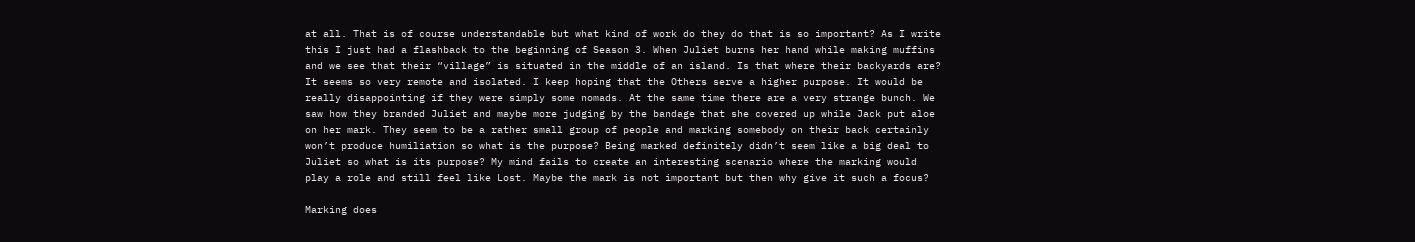at all. That is of course understandable but what kind of work do they do that is so important? As I write this I just had a flashback to the beginning of Season 3. When Juliet burns her hand while making muffins and we see that their “village” is situated in the middle of an island. Is that where their backyards are? It seems so very remote and isolated. I keep hoping that the Others serve a higher purpose. It would be really disappointing if they were simply some nomads. At the same time there are a very strange bunch. We saw how they branded Juliet and maybe more judging by the bandage that she covered up while Jack put aloe on her mark. They seem to be a rather small group of people and marking somebody on their back certainly won’t produce humiliation so what is the purpose? Being marked definitely didn’t seem like a big deal to Juliet so what is its purpose? My mind fails to create an interesting scenario where the marking would play a role and still feel like Lost. Maybe the mark is not important but then why give it such a focus?

Marking does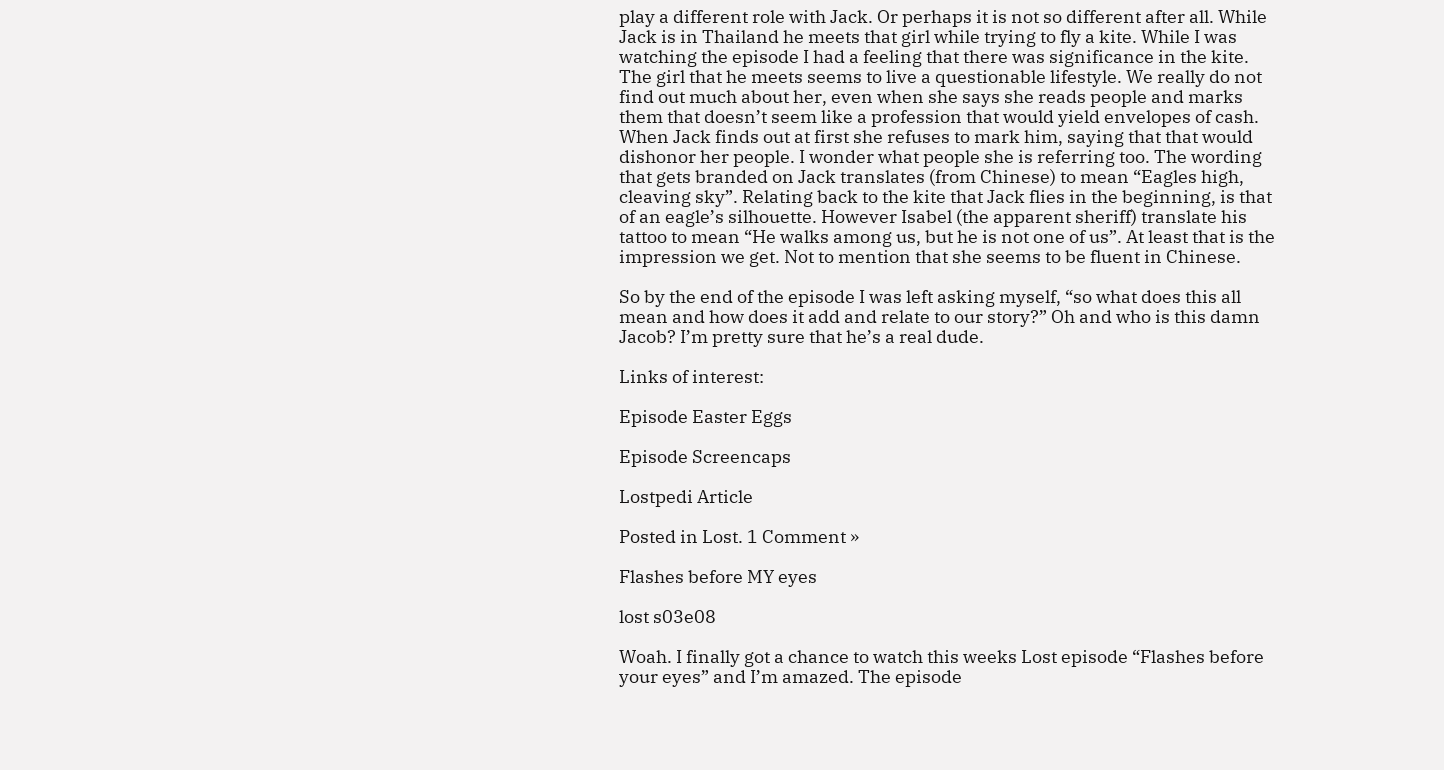play a different role with Jack. Or perhaps it is not so different after all. While Jack is in Thailand he meets that girl while trying to fly a kite. While I was watching the episode I had a feeling that there was significance in the kite. The girl that he meets seems to live a questionable lifestyle. We really do not find out much about her, even when she says she reads people and marks them that doesn’t seem like a profession that would yield envelopes of cash. When Jack finds out at first she refuses to mark him, saying that that would dishonor her people. I wonder what people she is referring too. The wording that gets branded on Jack translates (from Chinese) to mean “Eagles high, cleaving sky”. Relating back to the kite that Jack flies in the beginning, is that of an eagle’s silhouette. However Isabel (the apparent sheriff) translate his tattoo to mean “He walks among us, but he is not one of us”. At least that is the impression we get. Not to mention that she seems to be fluent in Chinese.

So by the end of the episode I was left asking myself, “so what does this all mean and how does it add and relate to our story?” Oh and who is this damn Jacob? I’m pretty sure that he’s a real dude.

Links of interest:

Episode Easter Eggs

Episode Screencaps

Lostpedi Article

Posted in Lost. 1 Comment »

Flashes before MY eyes

lost s03e08

Woah. I finally got a chance to watch this weeks Lost episode “Flashes before your eyes” and I’m amazed. The episode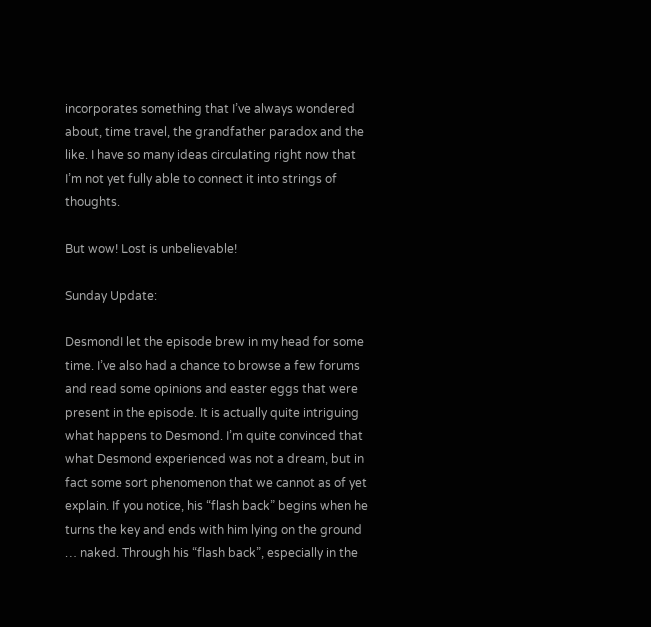incorporates something that I’ve always wondered about, time travel, the grandfather paradox and the like. I have so many ideas circulating right now that I’m not yet fully able to connect it into strings of thoughts.

But wow! Lost is unbelievable!

Sunday Update:

DesmondI let the episode brew in my head for some time. I’ve also had a chance to browse a few forums and read some opinions and easter eggs that were present in the episode. It is actually quite intriguing what happens to Desmond. I’m quite convinced that what Desmond experienced was not a dream, but in fact some sort phenomenon that we cannot as of yet explain. If you notice, his “flash back” begins when he turns the key and ends with him lying on the ground … naked. Through his “flash back”, especially in the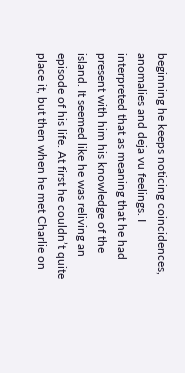beginning he keeps noticing coincidences, anomalies and deja vu feelings. I interpreted that as meaning that he had present with him his knowledge of the island. It seemed like he was reliving an episode of his life. At first he couldn’t quite place it, but then when he met Charlie on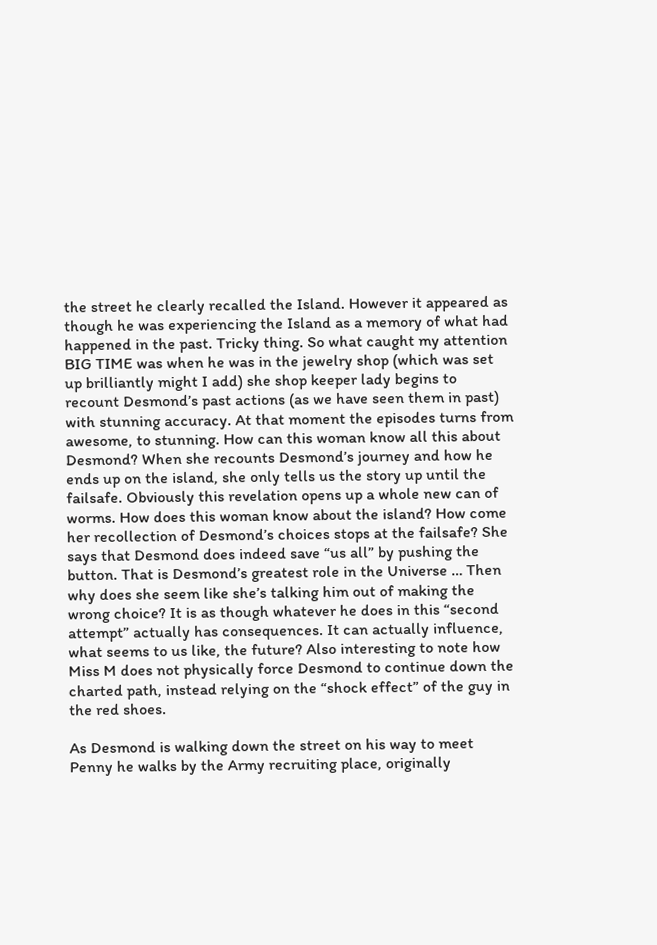the street he clearly recalled the Island. However it appeared as though he was experiencing the Island as a memory of what had happened in the past. Tricky thing. So what caught my attention BIG TIME was when he was in the jewelry shop (which was set up brilliantly might I add) she shop keeper lady begins to recount Desmond’s past actions (as we have seen them in past) with stunning accuracy. At that moment the episodes turns from awesome, to stunning. How can this woman know all this about Desmond? When she recounts Desmond’s journey and how he ends up on the island, she only tells us the story up until the failsafe. Obviously this revelation opens up a whole new can of worms. How does this woman know about the island? How come her recollection of Desmond’s choices stops at the failsafe? She says that Desmond does indeed save “us all” by pushing the button. That is Desmond’s greatest role in the Universe … Then why does she seem like she’s talking him out of making the wrong choice? It is as though whatever he does in this “second attempt” actually has consequences. It can actually influence, what seems to us like, the future? Also interesting to note how Miss M does not physically force Desmond to continue down the charted path, instead relying on the “shock effect” of the guy in the red shoes.

As Desmond is walking down the street on his way to meet Penny he walks by the Army recruiting place, originally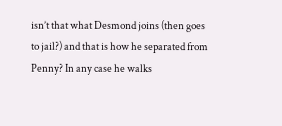isn’t that what Desmond joins (then goes to jail?) and that is how he separated from Penny? In any case he walks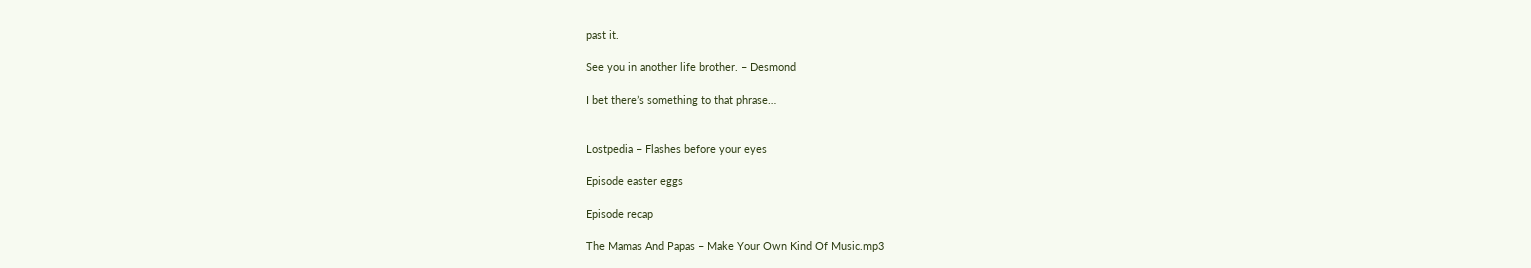past it.

See you in another life brother. – Desmond

I bet there’s something to that phrase…


Lostpedia – Flashes before your eyes

Episode easter eggs

Episode recap

The Mamas And Papas – Make Your Own Kind Of Music.mp3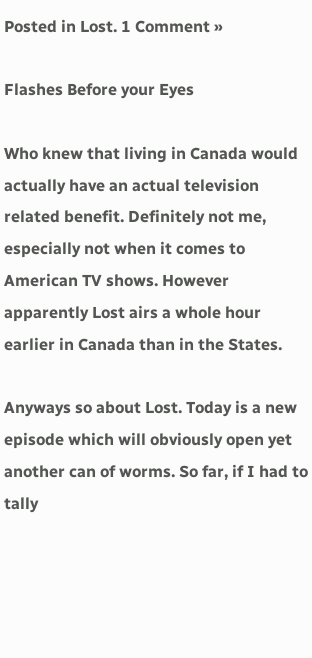Posted in Lost. 1 Comment »

Flashes Before your Eyes

Who knew that living in Canada would actually have an actual television related benefit. Definitely not me, especially not when it comes to American TV shows. However apparently Lost airs a whole hour earlier in Canada than in the States.

Anyways so about Lost. Today is a new episode which will obviously open yet another can of worms. So far, if I had to tally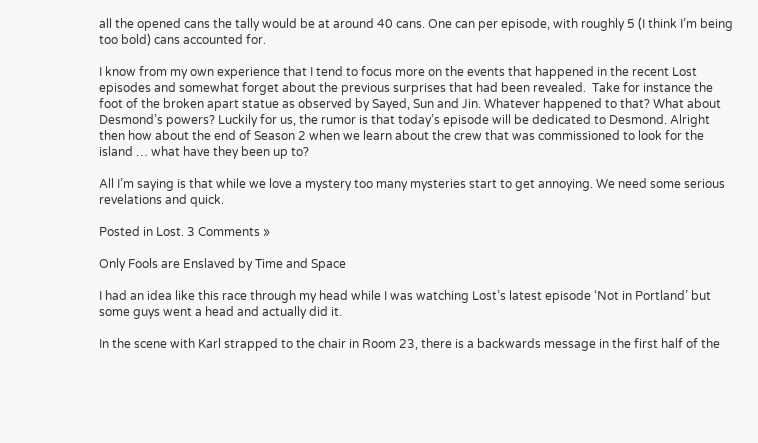all the opened cans the tally would be at around 40 cans. One can per episode, with roughly 5 (I think I’m being too bold) cans accounted for.

I know from my own experience that I tend to focus more on the events that happened in the recent Lost episodes and somewhat forget about the previous surprises that had been revealed.  Take for instance the foot of the broken apart statue as observed by Sayed, Sun and Jin. Whatever happened to that? What about Desmond’s powers? Luckily for us, the rumor is that today’s episode will be dedicated to Desmond. Alright then how about the end of Season 2 when we learn about the crew that was commissioned to look for the island … what have they been up to?

All I’m saying is that while we love a mystery too many mysteries start to get annoying. We need some serious revelations and quick.

Posted in Lost. 3 Comments »

Only Fools are Enslaved by Time and Space

I had an idea like this race through my head while I was watching Lost’s latest episode ‘Not in Portland’ but some guys went a head and actually did it.

In the scene with Karl strapped to the chair in Room 23, there is a backwards message in the first half of the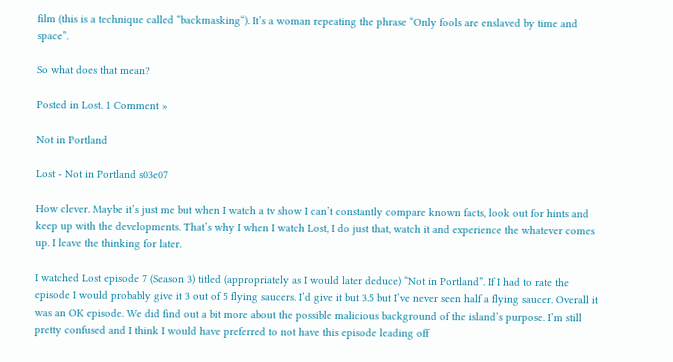film (this is a technique called “backmasking“). It’s a woman repeating the phrase “Only fools are enslaved by time and space”.

So what does that mean?

Posted in Lost. 1 Comment »

Not in Portland

Lost - Not in Portland s03e07

How clever. Maybe it’s just me but when I watch a tv show I can’t constantly compare known facts, look out for hints and keep up with the developments. That’s why I when I watch Lost, I do just that, watch it and experience the whatever comes up. I leave the thinking for later.

I watched Lost episode 7 (Season 3) titled (appropriately as I would later deduce) “Not in Portland”. If I had to rate the episode I would probably give it 3 out of 5 flying saucers. I’d give it but 3.5 but I’ve never seen half a flying saucer. Overall it was an OK episode. We did find out a bit more about the possible malicious background of the island’s purpose. I’m still pretty confused and I think I would have preferred to not have this episode leading off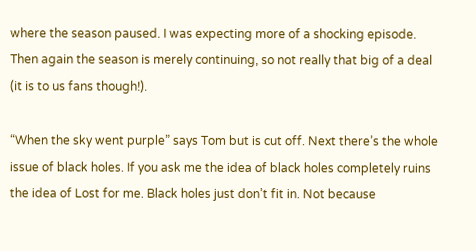where the season paused. I was expecting more of a shocking episode. Then again the season is merely continuing, so not really that big of a deal (it is to us fans though!).

“When the sky went purple” says Tom but is cut off. Next there’s the whole issue of black holes. If you ask me the idea of black holes completely ruins the idea of Lost for me. Black holes just don’t fit in. Not because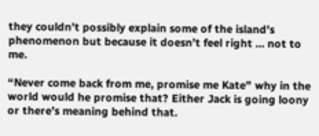they couldn’t possibly explain some of the island’s phenomenon but because it doesn’t feel right … not to me.

“Never come back from me, promise me Kate” why in the world would he promise that? Either Jack is going loony or there’s meaning behind that.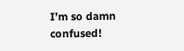I’m so damn confused!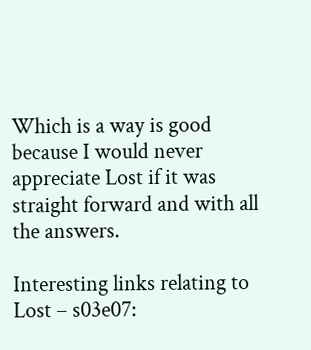Which is a way is good because I would never appreciate Lost if it was straight forward and with all the answers.

Interesting links relating to Lost – s03e07: